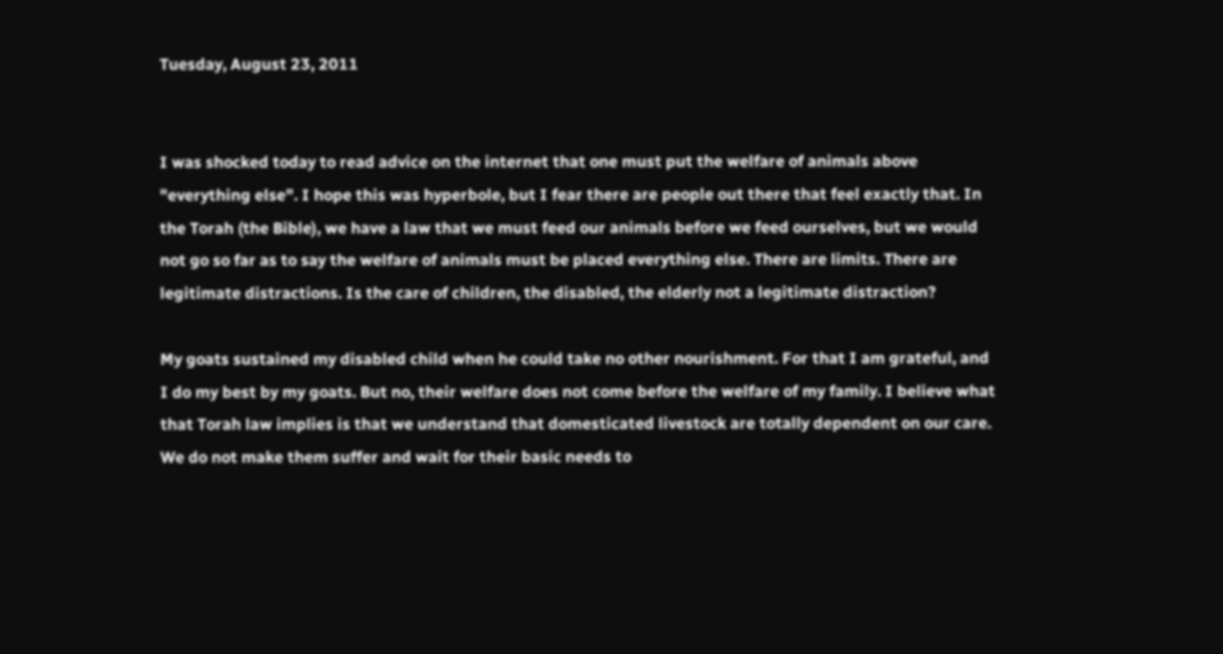Tuesday, August 23, 2011


I was shocked today to read advice on the internet that one must put the welfare of animals above "everything else". I hope this was hyperbole, but I fear there are people out there that feel exactly that. In the Torah (the Bible), we have a law that we must feed our animals before we feed ourselves, but we would not go so far as to say the welfare of animals must be placed everything else. There are limits. There are legitimate distractions. Is the care of children, the disabled, the elderly not a legitimate distraction?

My goats sustained my disabled child when he could take no other nourishment. For that I am grateful, and I do my best by my goats. But no, their welfare does not come before the welfare of my family. I believe what that Torah law implies is that we understand that domesticated livestock are totally dependent on our care. We do not make them suffer and wait for their basic needs to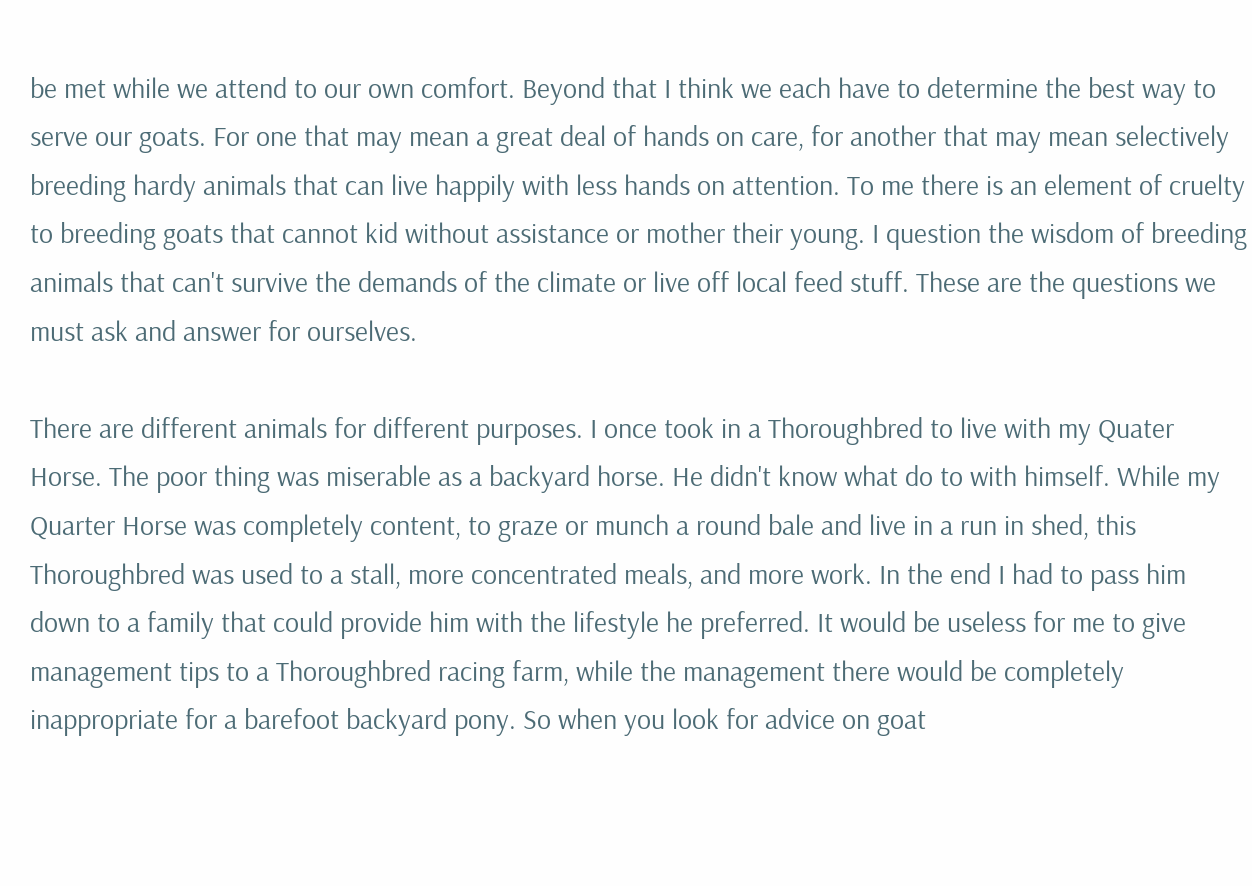be met while we attend to our own comfort. Beyond that I think we each have to determine the best way to serve our goats. For one that may mean a great deal of hands on care, for another that may mean selectively breeding hardy animals that can live happily with less hands on attention. To me there is an element of cruelty to breeding goats that cannot kid without assistance or mother their young. I question the wisdom of breeding animals that can't survive the demands of the climate or live off local feed stuff. These are the questions we must ask and answer for ourselves.

There are different animals for different purposes. I once took in a Thoroughbred to live with my Quater Horse. The poor thing was miserable as a backyard horse. He didn't know what do to with himself. While my Quarter Horse was completely content, to graze or munch a round bale and live in a run in shed, this Thoroughbred was used to a stall, more concentrated meals, and more work. In the end I had to pass him down to a family that could provide him with the lifestyle he preferred. It would be useless for me to give management tips to a Thoroughbred racing farm, while the management there would be completely inappropriate for a barefoot backyard pony. So when you look for advice on goat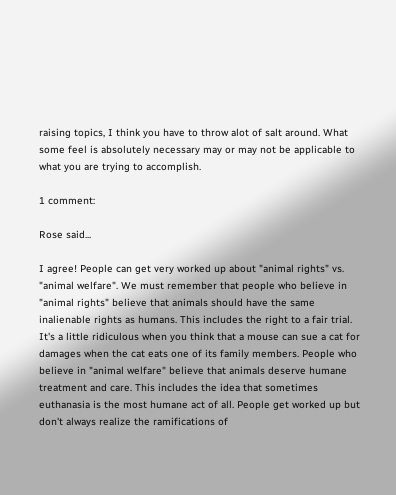raising topics, I think you have to throw alot of salt around. What some feel is absolutely necessary may or may not be applicable to what you are trying to accomplish.

1 comment:

Rose said...

I agree! People can get very worked up about "animal rights" vs. "animal welfare". We must remember that people who believe in "animal rights" believe that animals should have the same inalienable rights as humans. This includes the right to a fair trial. It's a little ridiculous when you think that a mouse can sue a cat for damages when the cat eats one of its family members. People who believe in "animal welfare" believe that animals deserve humane treatment and care. This includes the idea that sometimes euthanasia is the most humane act of all. People get worked up but don't always realize the ramifications of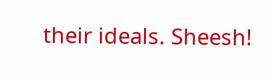their ideals. Sheesh!